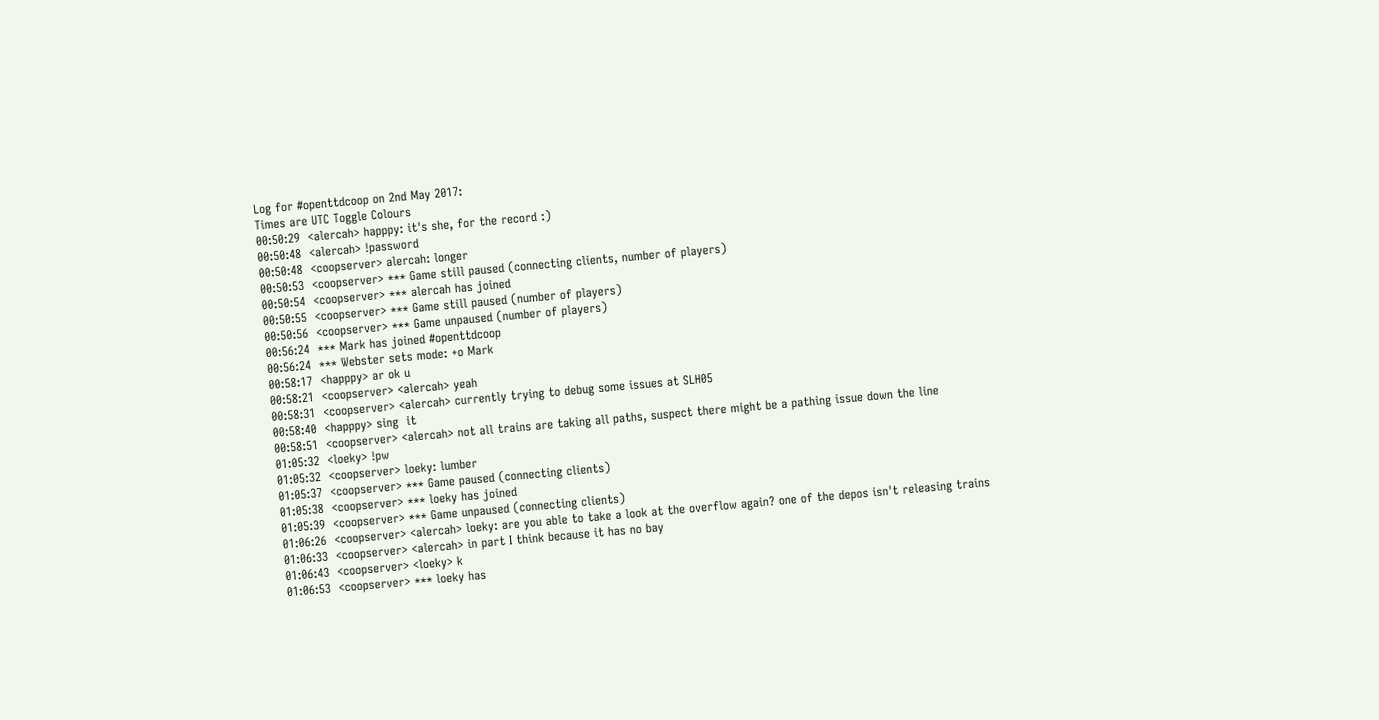Log for #openttdcoop on 2nd May 2017:
Times are UTC Toggle Colours
00:50:29  <alercah> happpy: it's she, for the record :)
00:50:48  <alercah> !password
00:50:48  <coopserver> alercah: longer
00:50:53  <coopserver> *** Game still paused (connecting clients, number of players)
00:50:54  <coopserver> *** alercah has joined
00:50:55  <coopserver> *** Game still paused (number of players)
00:50:56  <coopserver> *** Game unpaused (number of players)
00:56:24  *** Mark has joined #openttdcoop
00:56:24  *** Webster sets mode: +o Mark
00:58:17  <happpy> ar ok u
00:58:21  <coopserver> <alercah> yeah
00:58:31  <coopserver> <alercah> currently trying to debug some issues at SLH05
00:58:40  <happpy> sing  it
00:58:51  <coopserver> <alercah> not all trains are taking all paths, suspect there might be a pathing issue down the line
01:05:32  <loeky> !pw
01:05:32  <coopserver> loeky: lumber
01:05:37  <coopserver> *** Game paused (connecting clients)
01:05:38  <coopserver> *** loeky has joined
01:05:39  <coopserver> *** Game unpaused (connecting clients)
01:06:26  <coopserver> <alercah> loeky: are you able to take a look at the overflow again? one of the depos isn't releasing trains
01:06:33  <coopserver> <alercah> in part I think because it has no bay
01:06:43  <coopserver> <loeky> k
01:06:53  <coopserver> *** loeky has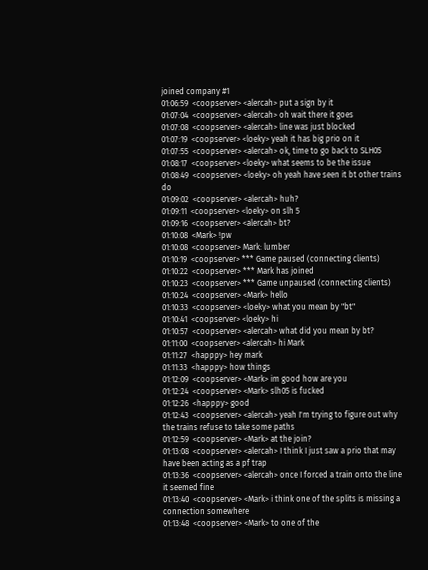joined company #1
01:06:59  <coopserver> <alercah> put a sign by it
01:07:04  <coopserver> <alercah> oh wait there it goes
01:07:08  <coopserver> <alercah> line was just blocked
01:07:19  <coopserver> <loeky> yeah it has big prio on it
01:07:55  <coopserver> <alercah> ok, time to go back to SLH05
01:08:17  <coopserver> <loeky> what seems to be the issue
01:08:49  <coopserver> <loeky> oh yeah have seen it bt other trains do
01:09:02  <coopserver> <alercah> huh?
01:09:11  <coopserver> <loeky> on slh 5
01:09:16  <coopserver> <alercah> bt?
01:10:08  <Mark> !pw
01:10:08  <coopserver> Mark: lumber
01:10:19  <coopserver> *** Game paused (connecting clients)
01:10:22  <coopserver> *** Mark has joined
01:10:23  <coopserver> *** Game unpaused (connecting clients)
01:10:24  <coopserver> <Mark> hello
01:10:33  <coopserver> <loeky> what you mean by "bt"
01:10:41  <coopserver> <loeky> hi
01:10:57  <coopserver> <alercah> what did you mean by bt?
01:11:00  <coopserver> <alercah> hi Mark
01:11:27  <happpy> hey mark
01:11:33  <happpy> how things
01:12:09  <coopserver> <Mark> im good how are you
01:12:24  <coopserver> <Mark> slh05 is fucked
01:12:26  <happpy> good
01:12:43  <coopserver> <alercah> yeah I'm trying to figure out why the trains refuse to take some paths
01:12:59  <coopserver> <Mark> at the join?
01:13:08  <coopserver> <alercah> I think I just saw a prio that may have been acting as a pf trap
01:13:36  <coopserver> <alercah> once I forced a train onto the line it seemed fine
01:13:40  <coopserver> <Mark> i think one of the splits is missing a connection somewhere
01:13:48  <coopserver> <Mark> to one of the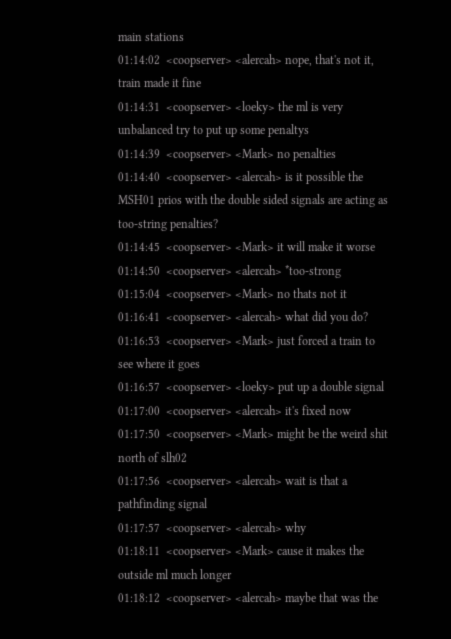main stations
01:14:02  <coopserver> <alercah> nope, that's not it, train made it fine
01:14:31  <coopserver> <loeky> the ml is very unbalanced try to put up some penaltys
01:14:39  <coopserver> <Mark> no penalties
01:14:40  <coopserver> <alercah> is it possible the MSH01 prios with the double sided signals are acting as too-string penalties?
01:14:45  <coopserver> <Mark> it will make it worse
01:14:50  <coopserver> <alercah> *too-strong
01:15:04  <coopserver> <Mark> no thats not it
01:16:41  <coopserver> <alercah> what did you do?
01:16:53  <coopserver> <Mark> just forced a train to see where it goes
01:16:57  <coopserver> <loeky> put up a double signal
01:17:00  <coopserver> <alercah> it's fixed now
01:17:50  <coopserver> <Mark> might be the weird shit north of slh02
01:17:56  <coopserver> <alercah> wait is that a pathfinding signal
01:17:57  <coopserver> <alercah> why
01:18:11  <coopserver> <Mark> cause it makes the outside ml much longer
01:18:12  <coopserver> <alercah> maybe that was the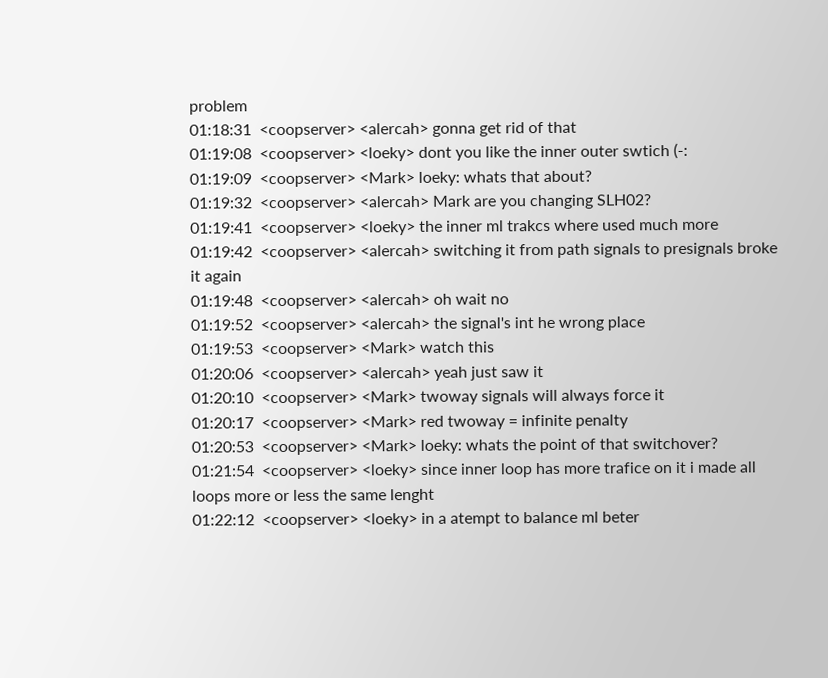problem
01:18:31  <coopserver> <alercah> gonna get rid of that
01:19:08  <coopserver> <loeky> dont you like the inner outer swtich (-:
01:19:09  <coopserver> <Mark> loeky: whats that about?
01:19:32  <coopserver> <alercah> Mark are you changing SLH02?
01:19:41  <coopserver> <loeky> the inner ml trakcs where used much more
01:19:42  <coopserver> <alercah> switching it from path signals to presignals broke it again
01:19:48  <coopserver> <alercah> oh wait no
01:19:52  <coopserver> <alercah> the signal's int he wrong place
01:19:53  <coopserver> <Mark> watch this
01:20:06  <coopserver> <alercah> yeah just saw it
01:20:10  <coopserver> <Mark> twoway signals will always force it
01:20:17  <coopserver> <Mark> red twoway = infinite penalty
01:20:53  <coopserver> <Mark> loeky: whats the point of that switchover?
01:21:54  <coopserver> <loeky> since inner loop has more trafice on it i made all loops more or less the same lenght
01:22:12  <coopserver> <loeky> in a atempt to balance ml beter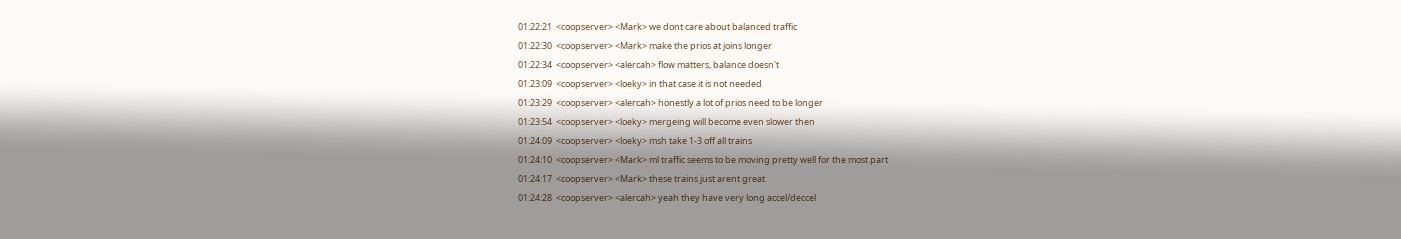01:22:21  <coopserver> <Mark> we dont care about balanced traffic
01:22:30  <coopserver> <Mark> make the prios at joins longer
01:22:34  <coopserver> <alercah> flow matters, balance doesn't
01:23:09  <coopserver> <loeky> in that case it is not needed
01:23:29  <coopserver> <alercah> honestly a lot of prios need to be longer
01:23:54  <coopserver> <loeky> mergeing will become even slower then
01:24:09  <coopserver> <loeky> msh take 1-3 off all trains
01:24:10  <coopserver> <Mark> ml traffic seems to be moving pretty well for the most part
01:24:17  <coopserver> <Mark> these trains just arent great
01:24:28  <coopserver> <alercah> yeah they have very long accel/deccel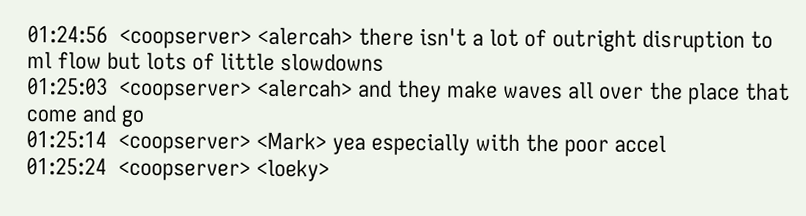01:24:56  <coopserver> <alercah> there isn't a lot of outright disruption to ml flow but lots of little slowdowns
01:25:03  <coopserver> <alercah> and they make waves all over the place that come and go
01:25:14  <coopserver> <Mark> yea especially with the poor accel
01:25:24  <coopserver> <loeky>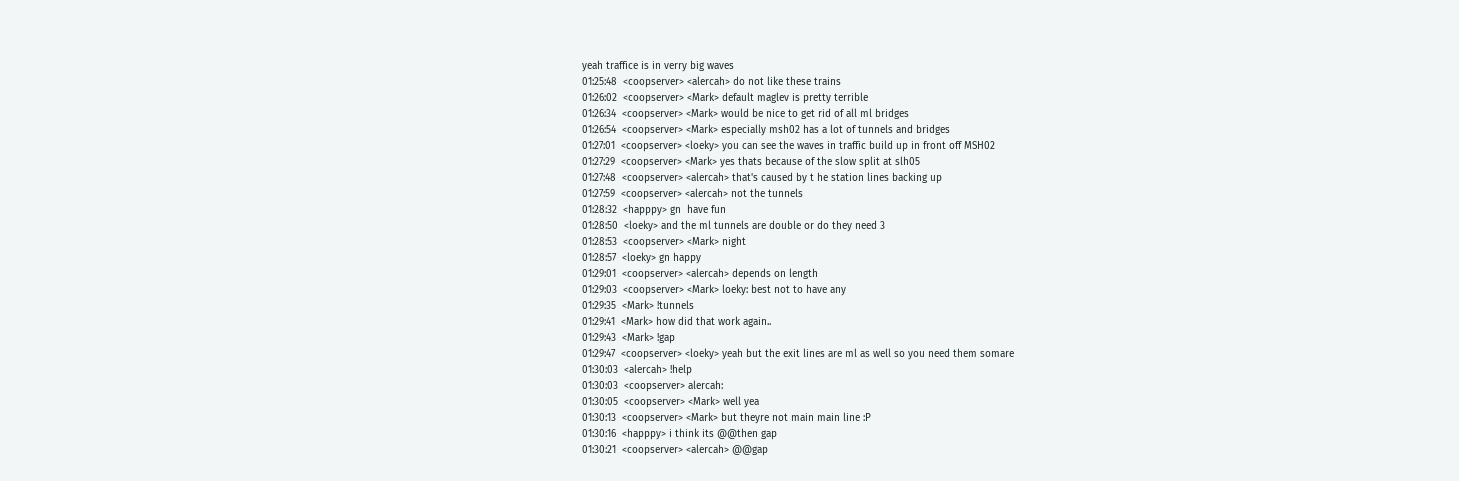yeah traffice is in verry big waves
01:25:48  <coopserver> <alercah> do not like these trains
01:26:02  <coopserver> <Mark> default maglev is pretty terrible
01:26:34  <coopserver> <Mark> would be nice to get rid of all ml bridges
01:26:54  <coopserver> <Mark> especially msh02 has a lot of tunnels and bridges
01:27:01  <coopserver> <loeky> you can see the waves in traffic build up in front off MSH02
01:27:29  <coopserver> <Mark> yes thats because of the slow split at slh05
01:27:48  <coopserver> <alercah> that's caused by t he station lines backing up
01:27:59  <coopserver> <alercah> not the tunnels
01:28:32  <happpy> gn  have fun
01:28:50  <loeky> and the ml tunnels are double or do they need 3
01:28:53  <coopserver> <Mark> night
01:28:57  <loeky> gn happy
01:29:01  <coopserver> <alercah> depends on length
01:29:03  <coopserver> <Mark> loeky: best not to have any
01:29:35  <Mark> !tunnels
01:29:41  <Mark> how did that work again..
01:29:43  <Mark> !gap
01:29:47  <coopserver> <loeky> yeah but the exit lines are ml as well so you need them somare
01:30:03  <alercah> !help
01:30:03  <coopserver> alercah:
01:30:05  <coopserver> <Mark> well yea
01:30:13  <coopserver> <Mark> but theyre not main main line :P
01:30:16  <happpy> i think its @@then gap
01:30:21  <coopserver> <alercah> @@gap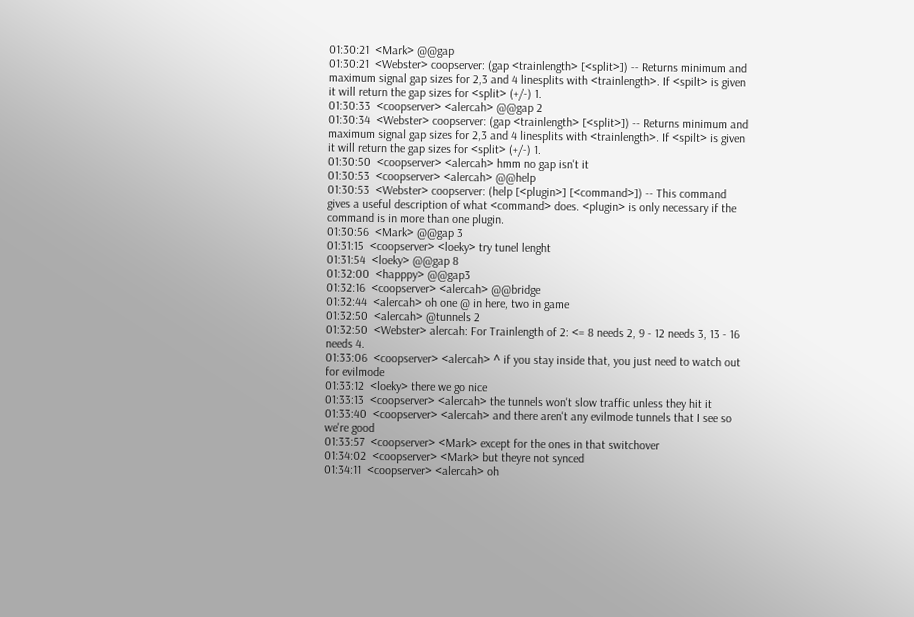01:30:21  <Mark> @@gap
01:30:21  <Webster> coopserver: (gap <trainlength> [<split>]) -- Returns minimum and maximum signal gap sizes for 2,3 and 4 linesplits with <trainlength>. If <spilt> is given it will return the gap sizes for <split> (+/-) 1.
01:30:33  <coopserver> <alercah> @@gap 2
01:30:34  <Webster> coopserver: (gap <trainlength> [<split>]) -- Returns minimum and maximum signal gap sizes for 2,3 and 4 linesplits with <trainlength>. If <spilt> is given it will return the gap sizes for <split> (+/-) 1.
01:30:50  <coopserver> <alercah> hmm no gap isn't it
01:30:53  <coopserver> <alercah> @@help
01:30:53  <Webster> coopserver: (help [<plugin>] [<command>]) -- This command gives a useful description of what <command> does. <plugin> is only necessary if the command is in more than one plugin.
01:30:56  <Mark> @@gap 3
01:31:15  <coopserver> <loeky> try tunel lenght
01:31:54  <loeky> @@gap 8
01:32:00  <happpy> @@gap3
01:32:16  <coopserver> <alercah> @@bridge
01:32:44  <alercah> oh one @ in here, two in game
01:32:50  <alercah> @tunnels 2
01:32:50  <Webster> alercah: For Trainlength of 2: <= 8 needs 2, 9 - 12 needs 3, 13 - 16 needs 4.
01:33:06  <coopserver> <alercah> ^ if you stay inside that, you just need to watch out for evilmode
01:33:12  <loeky> there we go nice
01:33:13  <coopserver> <alercah> the tunnels won't slow traffic unless they hit it
01:33:40  <coopserver> <alercah> and there aren't any evilmode tunnels that I see so we're good
01:33:57  <coopserver> <Mark> except for the ones in that switchover
01:34:02  <coopserver> <Mark> but theyre not synced
01:34:11  <coopserver> <alercah> oh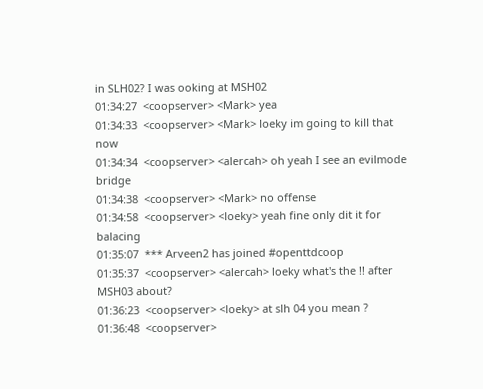in SLH02? I was ooking at MSH02
01:34:27  <coopserver> <Mark> yea
01:34:33  <coopserver> <Mark> loeky im going to kill that now
01:34:34  <coopserver> <alercah> oh yeah I see an evilmode bridge
01:34:38  <coopserver> <Mark> no offense
01:34:58  <coopserver> <loeky> yeah fine only dit it for balacing
01:35:07  *** Arveen2 has joined #openttdcoop
01:35:37  <coopserver> <alercah> loeky what's the !! after MSH03 about?
01:36:23  <coopserver> <loeky> at slh 04 you mean ?
01:36:48  <coopserver>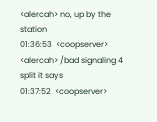<alercah> no, up by the station
01:36:53  <coopserver> <alercah> /bad signaling 4 split it says
01:37:52  <coopserver>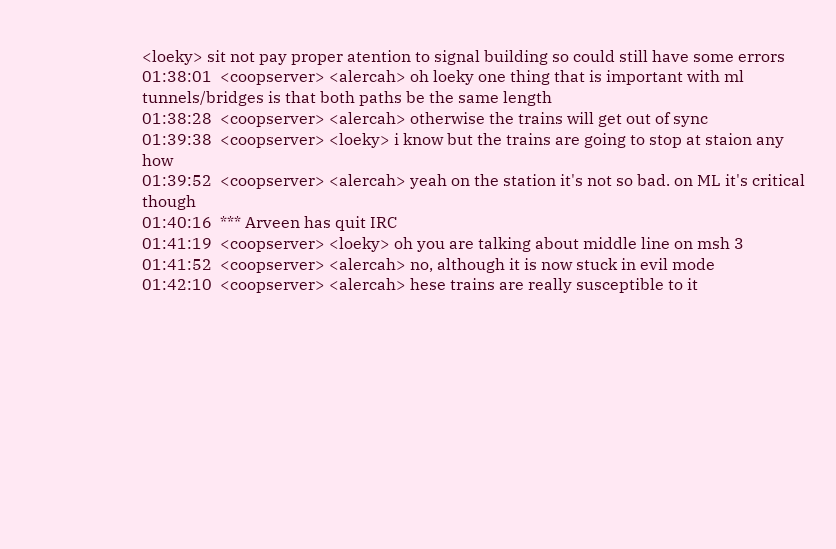<loeky> sit not pay proper atention to signal building so could still have some errors
01:38:01  <coopserver> <alercah> oh loeky one thing that is important with ml tunnels/bridges is that both paths be the same length
01:38:28  <coopserver> <alercah> otherwise the trains will get out of sync
01:39:38  <coopserver> <loeky> i know but the trains are going to stop at staion any how
01:39:52  <coopserver> <alercah> yeah on the station it's not so bad. on ML it's critical though
01:40:16  *** Arveen has quit IRC
01:41:19  <coopserver> <loeky> oh you are talking about middle line on msh 3
01:41:52  <coopserver> <alercah> no, although it is now stuck in evil mode
01:42:10  <coopserver> <alercah> hese trains are really susceptible to it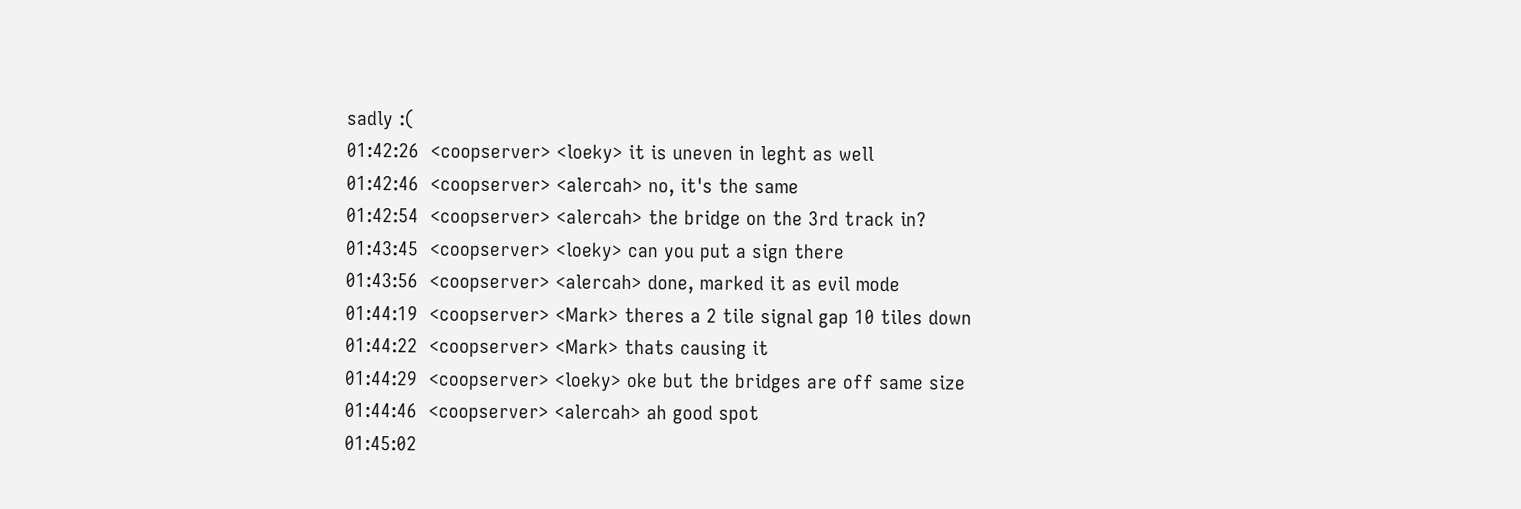sadly :(
01:42:26  <coopserver> <loeky> it is uneven in leght as well
01:42:46  <coopserver> <alercah> no, it's the same
01:42:54  <coopserver> <alercah> the bridge on the 3rd track in?
01:43:45  <coopserver> <loeky> can you put a sign there
01:43:56  <coopserver> <alercah> done, marked it as evil mode
01:44:19  <coopserver> <Mark> theres a 2 tile signal gap 10 tiles down
01:44:22  <coopserver> <Mark> thats causing it
01:44:29  <coopserver> <loeky> oke but the bridges are off same size
01:44:46  <coopserver> <alercah> ah good spot
01:45:02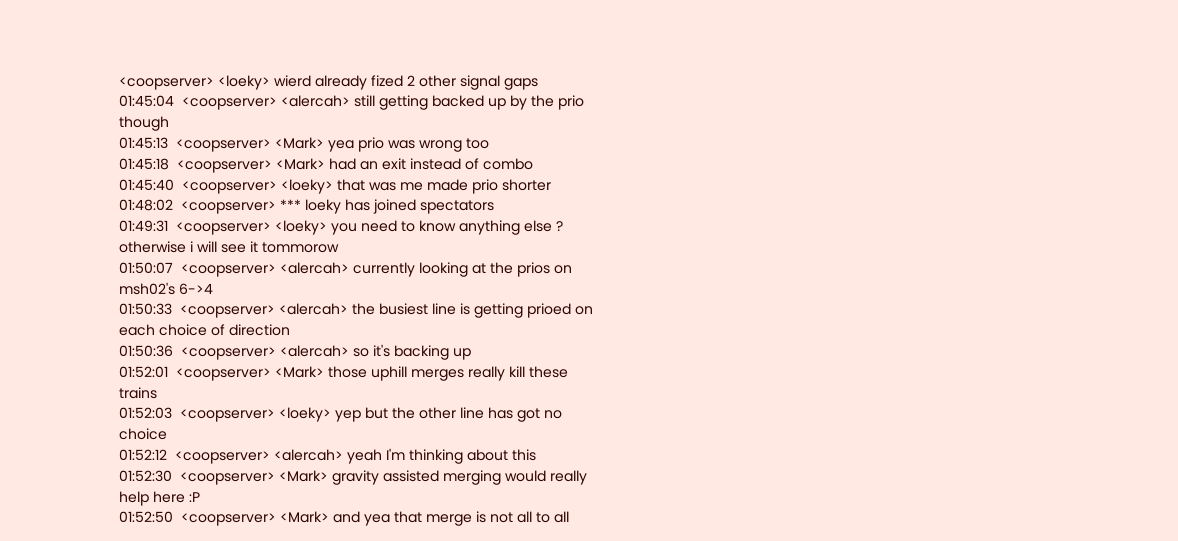<coopserver> <loeky> wierd already fized 2 other signal gaps
01:45:04  <coopserver> <alercah> still getting backed up by the prio though
01:45:13  <coopserver> <Mark> yea prio was wrong too
01:45:18  <coopserver> <Mark> had an exit instead of combo
01:45:40  <coopserver> <loeky> that was me made prio shorter
01:48:02  <coopserver> *** loeky has joined spectators
01:49:31  <coopserver> <loeky> you need to know anything else ? otherwise i will see it tommorow
01:50:07  <coopserver> <alercah> currently looking at the prios on msh02's 6->4
01:50:33  <coopserver> <alercah> the busiest line is getting prioed on each choice of direction
01:50:36  <coopserver> <alercah> so it's backing up
01:52:01  <coopserver> <Mark> those uphill merges really kill these trains
01:52:03  <coopserver> <loeky> yep but the other line has got no choice
01:52:12  <coopserver> <alercah> yeah I'm thinking about this
01:52:30  <coopserver> <Mark> gravity assisted merging would really help here :P
01:52:50  <coopserver> <Mark> and yea that merge is not all to all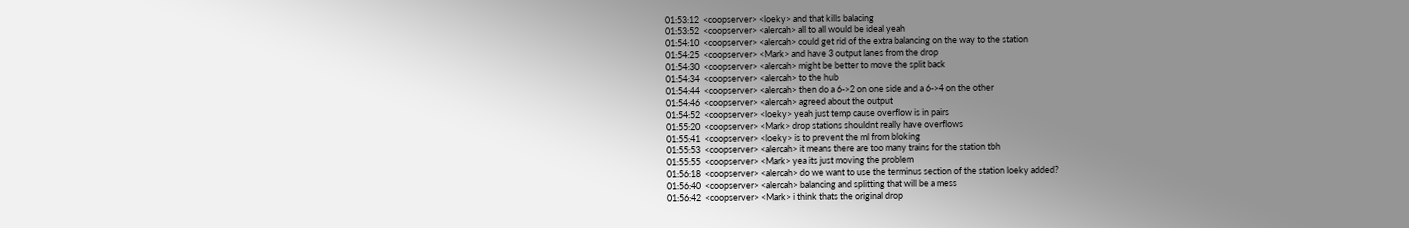01:53:12  <coopserver> <loeky> and that kills balacing
01:53:52  <coopserver> <alercah> all to all would be ideal yeah
01:54:10  <coopserver> <alercah> could get rid of the extra balancing on the way to the station
01:54:25  <coopserver> <Mark> and have 3 output lanes from the drop
01:54:30  <coopserver> <alercah> might be better to move the split back
01:54:34  <coopserver> <alercah> to the hub
01:54:44  <coopserver> <alercah> then do a 6->2 on one side and a 6->4 on the other
01:54:46  <coopserver> <alercah> agreed about the output
01:54:52  <coopserver> <loeky> yeah just temp cause overflow is in pairs
01:55:20  <coopserver> <Mark> drop stations shouldnt really have overflows
01:55:41  <coopserver> <loeky> is to prevent the ml from bloking
01:55:53  <coopserver> <alercah> it means there are too many trains for the station tbh
01:55:55  <coopserver> <Mark> yea its just moving the problem
01:56:18  <coopserver> <alercah> do we want to use the terminus section of the station loeky added?
01:56:40  <coopserver> <alercah> balancing and splitting that will be a mess
01:56:42  <coopserver> <Mark> i think thats the original drop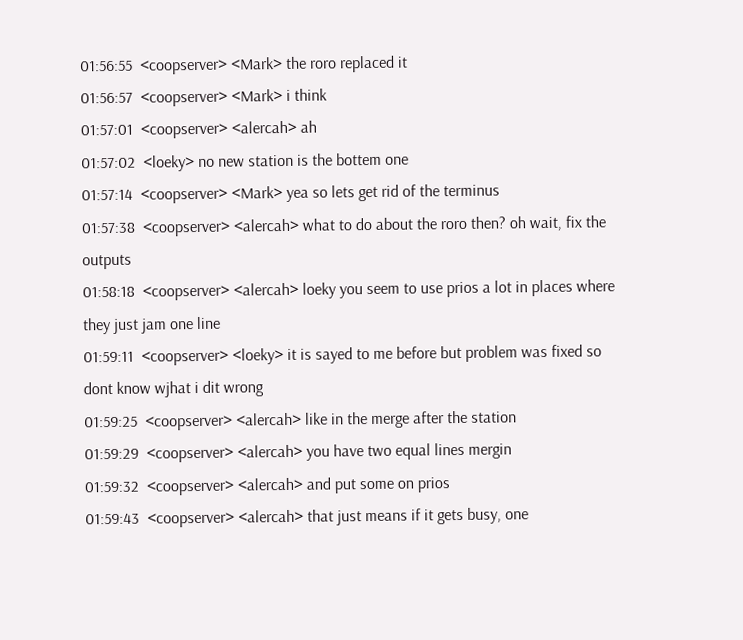01:56:55  <coopserver> <Mark> the roro replaced it
01:56:57  <coopserver> <Mark> i think
01:57:01  <coopserver> <alercah> ah
01:57:02  <loeky> no new station is the bottem one
01:57:14  <coopserver> <Mark> yea so lets get rid of the terminus
01:57:38  <coopserver> <alercah> what to do about the roro then? oh wait, fix the outputs
01:58:18  <coopserver> <alercah> loeky you seem to use prios a lot in places where they just jam one line
01:59:11  <coopserver> <loeky> it is sayed to me before but problem was fixed so dont know wjhat i dit wrong
01:59:25  <coopserver> <alercah> like in the merge after the station
01:59:29  <coopserver> <alercah> you have two equal lines mergin
01:59:32  <coopserver> <alercah> and put some on prios
01:59:43  <coopserver> <alercah> that just means if it gets busy, one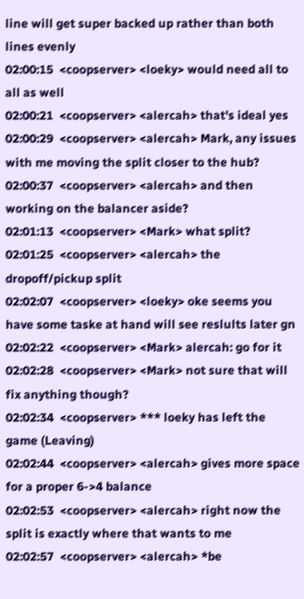line will get super backed up rather than both lines evenly
02:00:15  <coopserver> <loeky> would need all to all as well
02:00:21  <coopserver> <alercah> that's ideal yes
02:00:29  <coopserver> <alercah> Mark, any issues with me moving the split closer to the hub?
02:00:37  <coopserver> <alercah> and then working on the balancer aside?
02:01:13  <coopserver> <Mark> what split?
02:01:25  <coopserver> <alercah> the dropoff/pickup split
02:02:07  <coopserver> <loeky> oke seems you have some taske at hand will see reslults later gn
02:02:22  <coopserver> <Mark> alercah: go for it
02:02:28  <coopserver> <Mark> not sure that will fix anything though?
02:02:34  <coopserver> *** loeky has left the game (Leaving)
02:02:44  <coopserver> <alercah> gives more space for a proper 6->4 balance
02:02:53  <coopserver> <alercah> right now the split is exactly where that wants to me
02:02:57  <coopserver> <alercah> *be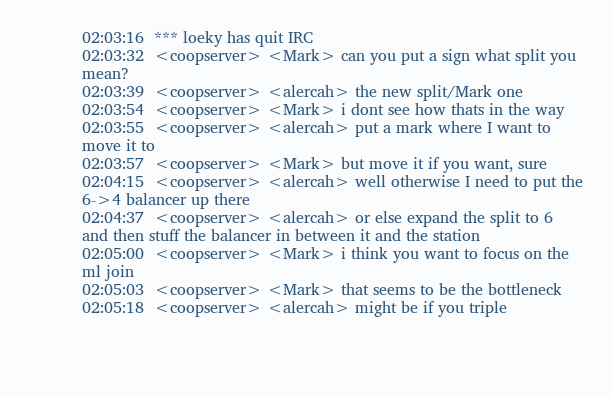02:03:16  *** loeky has quit IRC
02:03:32  <coopserver> <Mark> can you put a sign what split you mean?
02:03:39  <coopserver> <alercah> the new split/Mark one
02:03:54  <coopserver> <Mark> i dont see how thats in the way
02:03:55  <coopserver> <alercah> put a mark where I want to move it to
02:03:57  <coopserver> <Mark> but move it if you want, sure
02:04:15  <coopserver> <alercah> well otherwise I need to put the 6->4 balancer up there
02:04:37  <coopserver> <alercah> or else expand the split to 6 and then stuff the balancer in between it and the station
02:05:00  <coopserver> <Mark> i think you want to focus on the ml join
02:05:03  <coopserver> <Mark> that seems to be the bottleneck
02:05:18  <coopserver> <alercah> might be if you triple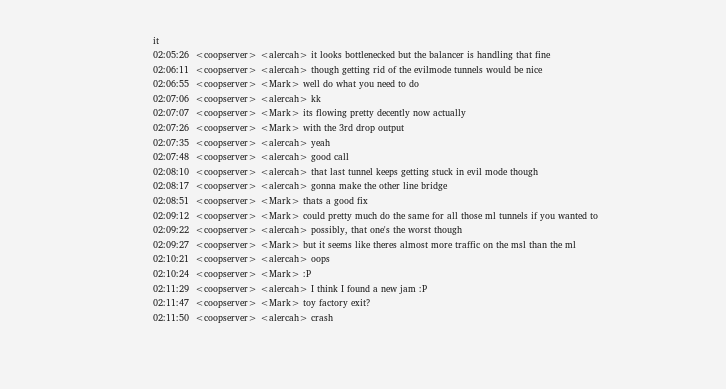it
02:05:26  <coopserver> <alercah> it looks bottlenecked but the balancer is handling that fine
02:06:11  <coopserver> <alercah> though getting rid of the evilmode tunnels would be nice
02:06:55  <coopserver> <Mark> well do what you need to do
02:07:06  <coopserver> <alercah> kk
02:07:07  <coopserver> <Mark> its flowing pretty decently now actually
02:07:26  <coopserver> <Mark> with the 3rd drop output
02:07:35  <coopserver> <alercah> yeah
02:07:48  <coopserver> <alercah> good call
02:08:10  <coopserver> <alercah> that last tunnel keeps getting stuck in evil mode though
02:08:17  <coopserver> <alercah> gonna make the other line bridge
02:08:51  <coopserver> <Mark> thats a good fix
02:09:12  <coopserver> <Mark> could pretty much do the same for all those ml tunnels if you wanted to
02:09:22  <coopserver> <alercah> possibly, that one's the worst though
02:09:27  <coopserver> <Mark> but it seems like theres almost more traffic on the msl than the ml
02:10:21  <coopserver> <alercah> oops
02:10:24  <coopserver> <Mark> :P
02:11:29  <coopserver> <alercah> I think I found a new jam :P
02:11:47  <coopserver> <Mark> toy factory exit?
02:11:50  <coopserver> <alercah> crash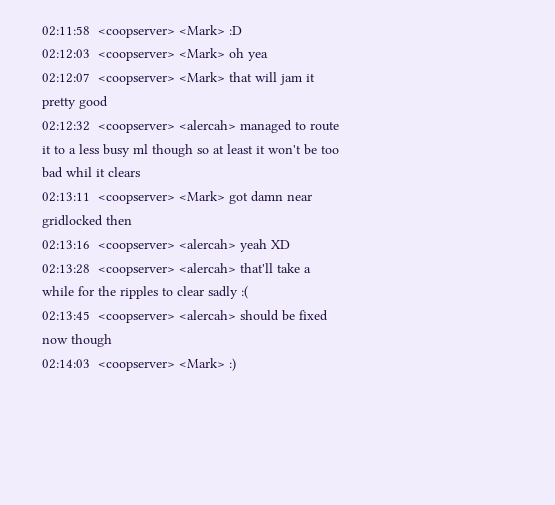02:11:58  <coopserver> <Mark> :D
02:12:03  <coopserver> <Mark> oh yea
02:12:07  <coopserver> <Mark> that will jam it pretty good
02:12:32  <coopserver> <alercah> managed to route it to a less busy ml though so at least it won't be too bad whil it clears
02:13:11  <coopserver> <Mark> got damn near gridlocked then
02:13:16  <coopserver> <alercah> yeah XD
02:13:28  <coopserver> <alercah> that'll take a while for the ripples to clear sadly :(
02:13:45  <coopserver> <alercah> should be fixed now though
02:14:03  <coopserver> <Mark> :)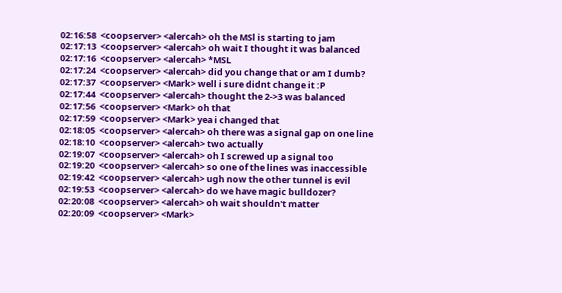02:16:58  <coopserver> <alercah> oh the MSl is starting to jam
02:17:13  <coopserver> <alercah> oh wait I thought it was balanced
02:17:16  <coopserver> <alercah> *MSL
02:17:24  <coopserver> <alercah> did you change that or am I dumb?
02:17:37  <coopserver> <Mark> well i sure didnt change it :P
02:17:44  <coopserver> <alercah> thought the 2->3 was balanced
02:17:56  <coopserver> <Mark> oh that
02:17:59  <coopserver> <Mark> yea i changed that
02:18:05  <coopserver> <alercah> oh there was a signal gap on one line
02:18:10  <coopserver> <alercah> two actually
02:19:07  <coopserver> <alercah> oh I screwed up a signal too
02:19:20  <coopserver> <alercah> so one of the lines was inaccessible
02:19:42  <coopserver> <alercah> ugh now the other tunnel is evil
02:19:53  <coopserver> <alercah> do we have magic bulldozer?
02:20:08  <coopserver> <alercah> oh wait shouldn't matter
02:20:09  <coopserver> <Mark>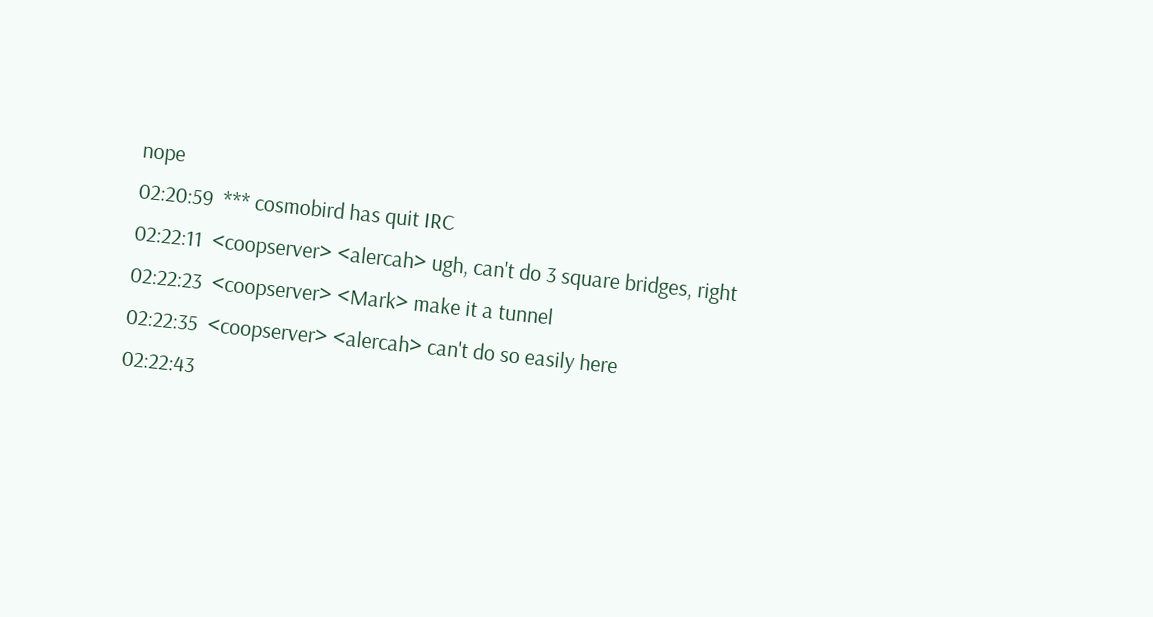nope
02:20:59  *** cosmobird has quit IRC
02:22:11  <coopserver> <alercah> ugh, can't do 3 square bridges, right
02:22:23  <coopserver> <Mark> make it a tunnel
02:22:35  <coopserver> <alercah> can't do so easily here
02:22:43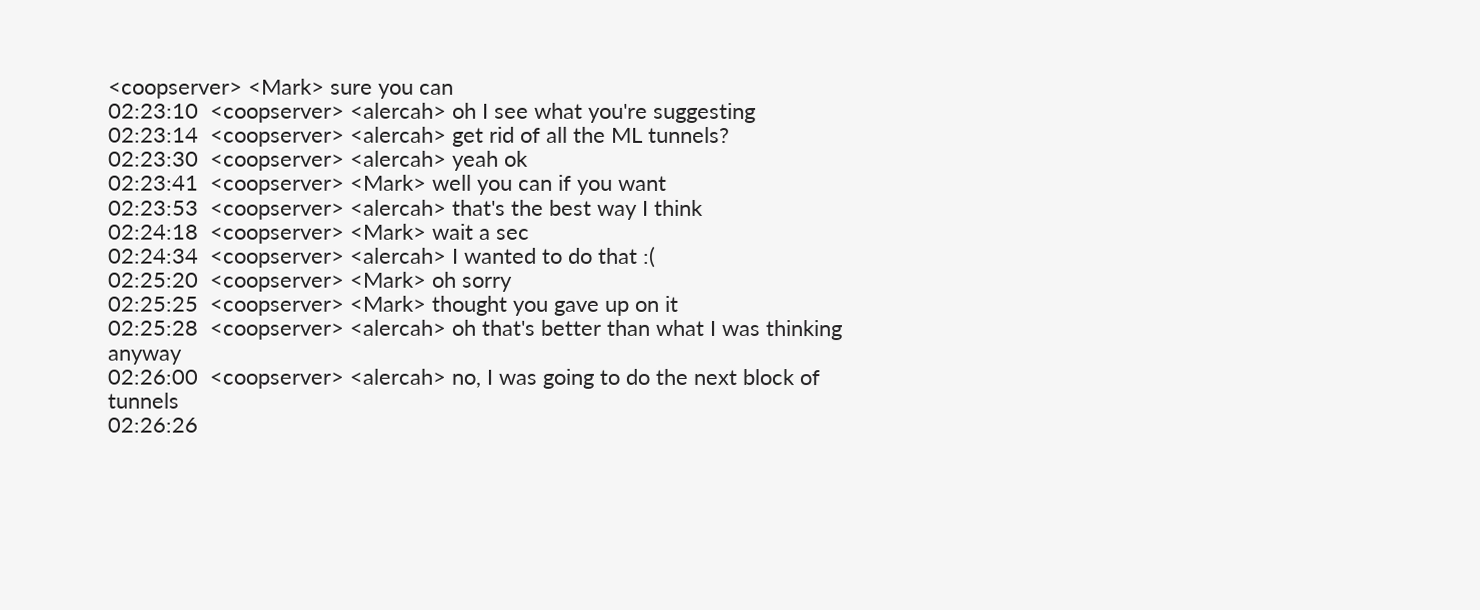<coopserver> <Mark> sure you can
02:23:10  <coopserver> <alercah> oh I see what you're suggesting
02:23:14  <coopserver> <alercah> get rid of all the ML tunnels?
02:23:30  <coopserver> <alercah> yeah ok
02:23:41  <coopserver> <Mark> well you can if you want
02:23:53  <coopserver> <alercah> that's the best way I think
02:24:18  <coopserver> <Mark> wait a sec
02:24:34  <coopserver> <alercah> I wanted to do that :(
02:25:20  <coopserver> <Mark> oh sorry
02:25:25  <coopserver> <Mark> thought you gave up on it
02:25:28  <coopserver> <alercah> oh that's better than what I was thinking anyway
02:26:00  <coopserver> <alercah> no, I was going to do the next block of tunnels
02:26:26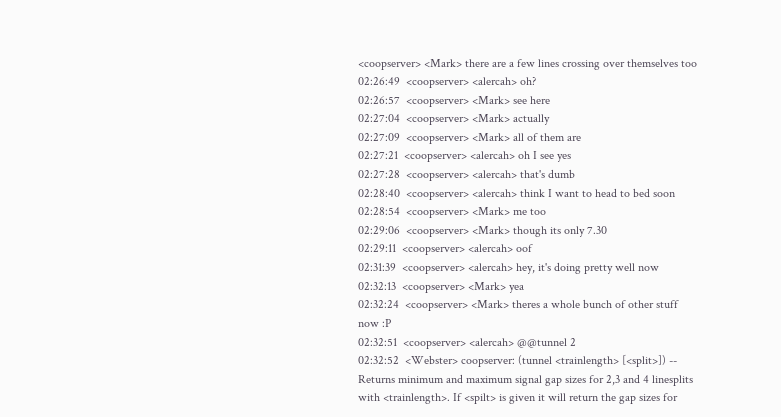<coopserver> <Mark> there are a few lines crossing over themselves too
02:26:49  <coopserver> <alercah> oh?
02:26:57  <coopserver> <Mark> see here
02:27:04  <coopserver> <Mark> actually
02:27:09  <coopserver> <Mark> all of them are
02:27:21  <coopserver> <alercah> oh I see yes
02:27:28  <coopserver> <alercah> that's dumb
02:28:40  <coopserver> <alercah> think I want to head to bed soon
02:28:54  <coopserver> <Mark> me too
02:29:06  <coopserver> <Mark> though its only 7.30
02:29:11  <coopserver> <alercah> oof
02:31:39  <coopserver> <alercah> hey, it's doing pretty well now
02:32:13  <coopserver> <Mark> yea
02:32:24  <coopserver> <Mark> theres a whole bunch of other stuff now :P
02:32:51  <coopserver> <alercah> @@tunnel 2
02:32:52  <Webster> coopserver: (tunnel <trainlength> [<split>]) -- Returns minimum and maximum signal gap sizes for 2,3 and 4 linesplits with <trainlength>. If <spilt> is given it will return the gap sizes for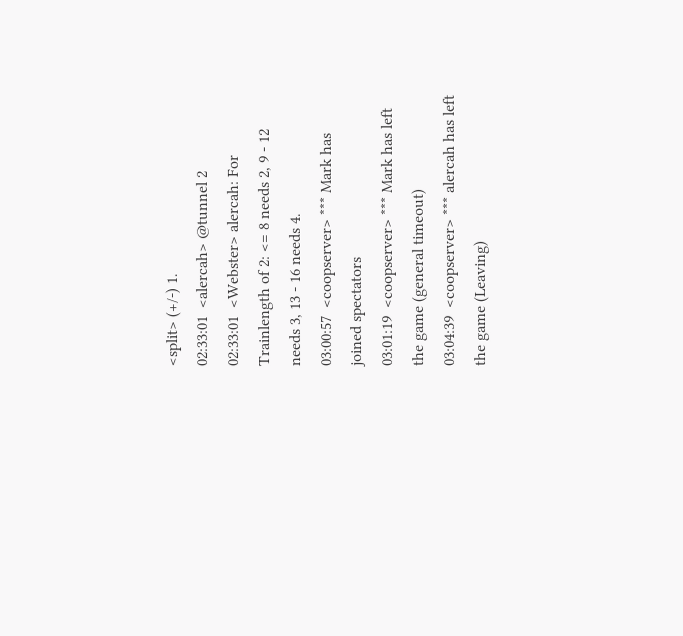<split> (+/-) 1.
02:33:01  <alercah> @tunnel 2
02:33:01  <Webster> alercah: For Trainlength of 2: <= 8 needs 2, 9 - 12 needs 3, 13 - 16 needs 4.
03:00:57  <coopserver> *** Mark has joined spectators
03:01:19  <coopserver> *** Mark has left the game (general timeout)
03:04:39  <coopserver> *** alercah has left the game (Leaving)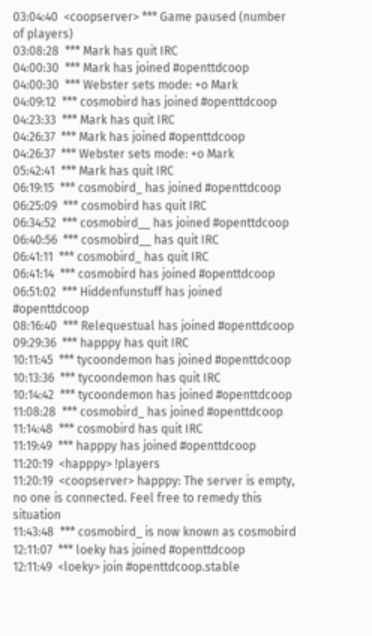03:04:40  <coopserver> *** Game paused (number of players)
03:08:28  *** Mark has quit IRC
04:00:30  *** Mark has joined #openttdcoop
04:00:30  *** Webster sets mode: +o Mark
04:09:12  *** cosmobird has joined #openttdcoop
04:23:33  *** Mark has quit IRC
04:26:37  *** Mark has joined #openttdcoop
04:26:37  *** Webster sets mode: +o Mark
05:42:41  *** Mark has quit IRC
06:19:15  *** cosmobird_ has joined #openttdcoop
06:25:09  *** cosmobird has quit IRC
06:34:52  *** cosmobird__ has joined #openttdcoop
06:40:56  *** cosmobird__ has quit IRC
06:41:11  *** cosmobird_ has quit IRC
06:41:14  *** cosmobird has joined #openttdcoop
06:51:02  *** Hiddenfunstuff has joined #openttdcoop
08:16:40  *** Relequestual has joined #openttdcoop
09:29:36  *** happpy has quit IRC
10:11:45  *** tycoondemon has joined #openttdcoop
10:13:36  *** tycoondemon has quit IRC
10:14:42  *** tycoondemon has joined #openttdcoop
11:08:28  *** cosmobird_ has joined #openttdcoop
11:14:48  *** cosmobird has quit IRC
11:19:49  *** happpy has joined #openttdcoop
11:20:19  <happpy> !players
11:20:19  <coopserver> happpy: The server is empty, no one is connected. Feel free to remedy this situation
11:43:48  *** cosmobird_ is now known as cosmobird
12:11:07  *** loeky has joined #openttdcoop
12:11:49  <loeky> join #openttdcoop.stable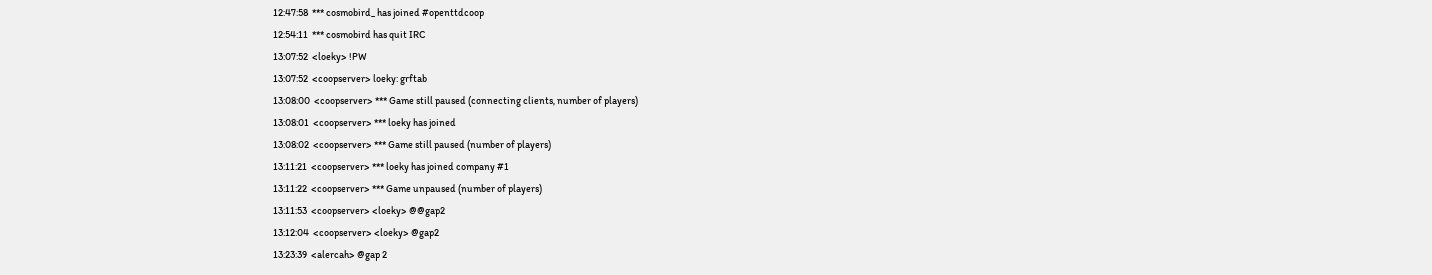12:47:58  *** cosmobird_ has joined #openttdcoop
12:54:11  *** cosmobird has quit IRC
13:07:52  <loeky> !PW
13:07:52  <coopserver> loeky: grftab
13:08:00  <coopserver> *** Game still paused (connecting clients, number of players)
13:08:01  <coopserver> *** loeky has joined
13:08:02  <coopserver> *** Game still paused (number of players)
13:11:21  <coopserver> *** loeky has joined company #1
13:11:22  <coopserver> *** Game unpaused (number of players)
13:11:53  <coopserver> <loeky> @@gap2
13:12:04  <coopserver> <loeky> @gap2
13:23:39  <alercah> @gap 2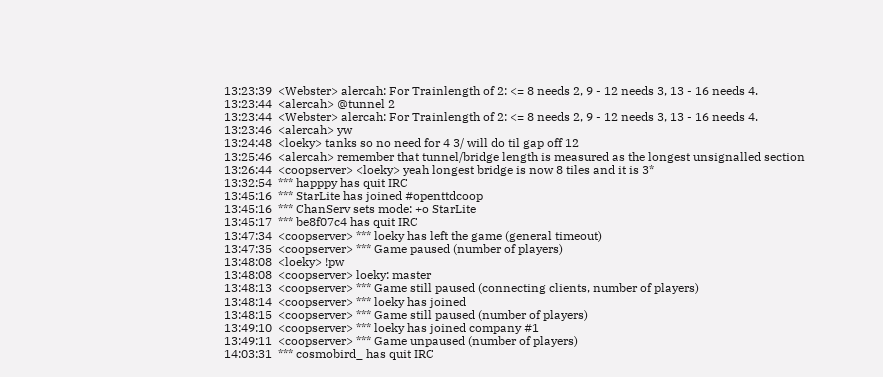13:23:39  <Webster> alercah: For Trainlength of 2: <= 8 needs 2, 9 - 12 needs 3, 13 - 16 needs 4.
13:23:44  <alercah> @tunnel 2
13:23:44  <Webster> alercah: For Trainlength of 2: <= 8 needs 2, 9 - 12 needs 3, 13 - 16 needs 4.
13:23:46  <alercah> yw
13:24:48  <loeky> tanks so no need for 4 3/ will do til gap off 12
13:25:46  <alercah> remember that tunnel/bridge length is measured as the longest unsignalled section
13:26:44  <coopserver> <loeky> yeah longest bridge is now 8 tiles and it is 3*
13:32:54  *** happpy has quit IRC
13:45:16  *** StarLite has joined #openttdcoop
13:45:16  *** ChanServ sets mode: +o StarLite
13:45:17  *** be8f07c4 has quit IRC
13:47:34  <coopserver> *** loeky has left the game (general timeout)
13:47:35  <coopserver> *** Game paused (number of players)
13:48:08  <loeky> !pw
13:48:08  <coopserver> loeky: master
13:48:13  <coopserver> *** Game still paused (connecting clients, number of players)
13:48:14  <coopserver> *** loeky has joined
13:48:15  <coopserver> *** Game still paused (number of players)
13:49:10  <coopserver> *** loeky has joined company #1
13:49:11  <coopserver> *** Game unpaused (number of players)
14:03:31  *** cosmobird_ has quit IRC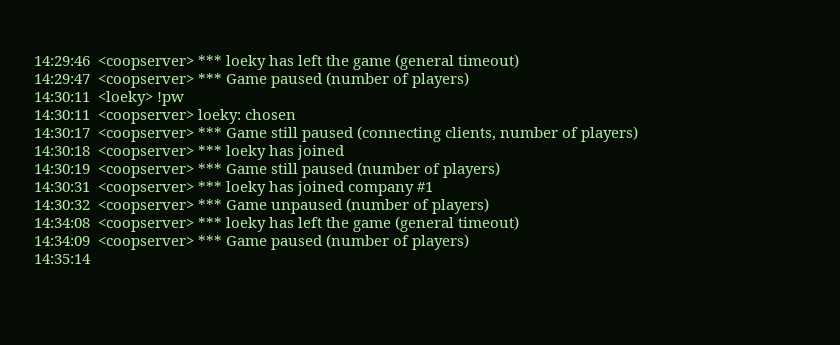14:29:46  <coopserver> *** loeky has left the game (general timeout)
14:29:47  <coopserver> *** Game paused (number of players)
14:30:11  <loeky> !pw
14:30:11  <coopserver> loeky: chosen
14:30:17  <coopserver> *** Game still paused (connecting clients, number of players)
14:30:18  <coopserver> *** loeky has joined
14:30:19  <coopserver> *** Game still paused (number of players)
14:30:31  <coopserver> *** loeky has joined company #1
14:30:32  <coopserver> *** Game unpaused (number of players)
14:34:08  <coopserver> *** loeky has left the game (general timeout)
14:34:09  <coopserver> *** Game paused (number of players)
14:35:14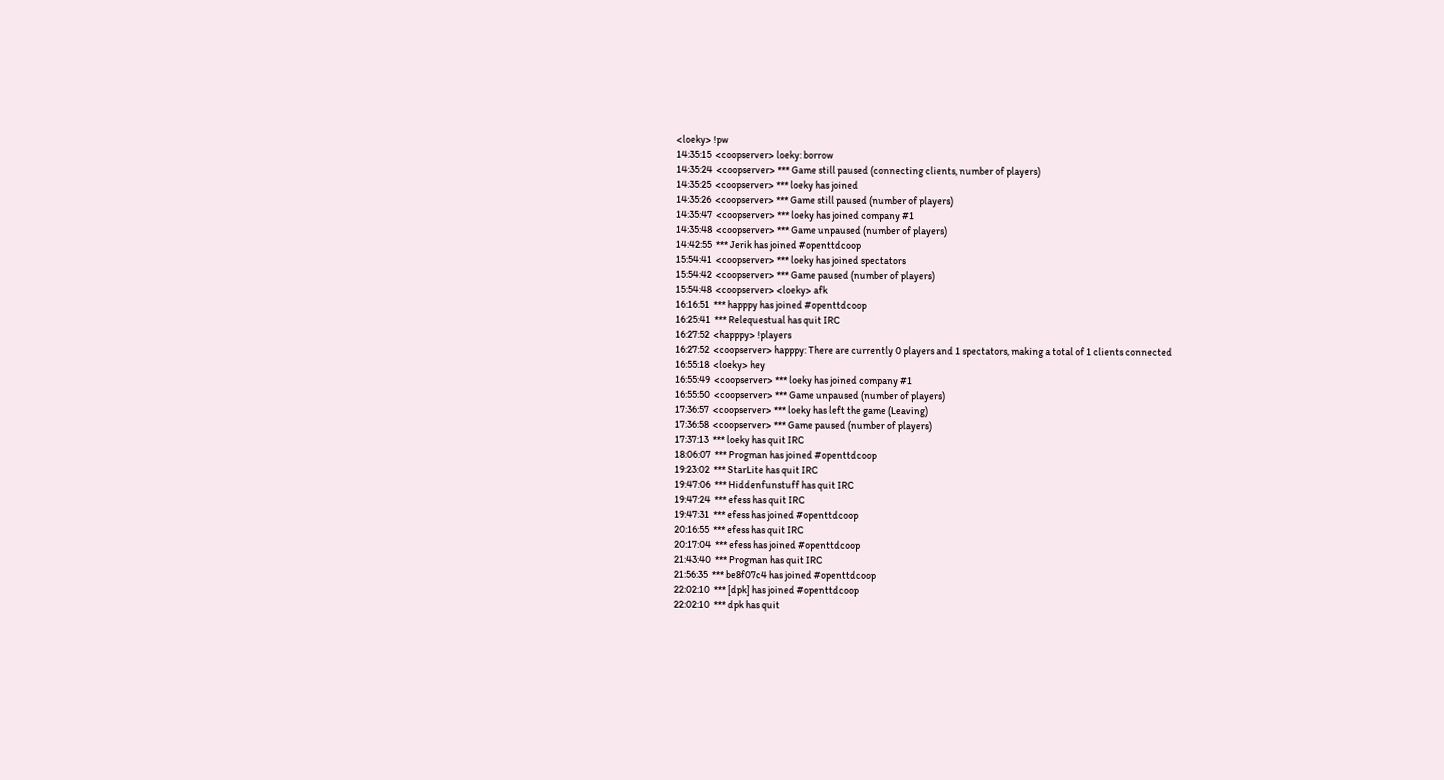<loeky> !pw
14:35:15  <coopserver> loeky: borrow
14:35:24  <coopserver> *** Game still paused (connecting clients, number of players)
14:35:25  <coopserver> *** loeky has joined
14:35:26  <coopserver> *** Game still paused (number of players)
14:35:47  <coopserver> *** loeky has joined company #1
14:35:48  <coopserver> *** Game unpaused (number of players)
14:42:55  *** Jerik has joined #openttdcoop
15:54:41  <coopserver> *** loeky has joined spectators
15:54:42  <coopserver> *** Game paused (number of players)
15:54:48  <coopserver> <loeky> afk
16:16:51  *** happpy has joined #openttdcoop
16:25:41  *** Relequestual has quit IRC
16:27:52  <happpy> !players
16:27:52  <coopserver> happpy: There are currently 0 players and 1 spectators, making a total of 1 clients connected
16:55:18  <loeky> hey
16:55:49  <coopserver> *** loeky has joined company #1
16:55:50  <coopserver> *** Game unpaused (number of players)
17:36:57  <coopserver> *** loeky has left the game (Leaving)
17:36:58  <coopserver> *** Game paused (number of players)
17:37:13  *** loeky has quit IRC
18:06:07  *** Progman has joined #openttdcoop
19:23:02  *** StarLite has quit IRC
19:47:06  *** Hiddenfunstuff has quit IRC
19:47:24  *** efess has quit IRC
19:47:31  *** efess has joined #openttdcoop
20:16:55  *** efess has quit IRC
20:17:04  *** efess has joined #openttdcoop
21:43:40  *** Progman has quit IRC
21:56:35  *** be8f07c4 has joined #openttdcoop
22:02:10  *** [dpk] has joined #openttdcoop
22:02:10  *** dpk has quit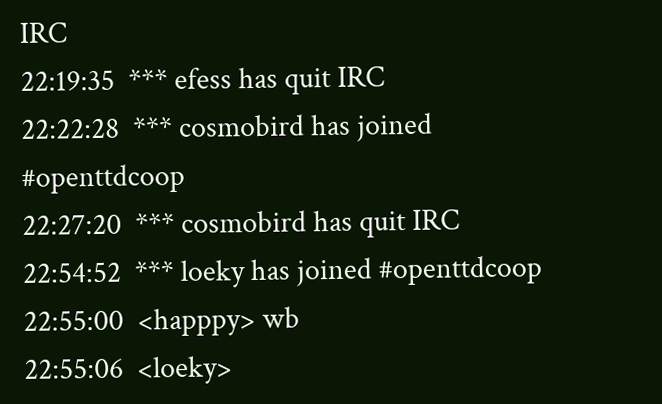IRC
22:19:35  *** efess has quit IRC
22:22:28  *** cosmobird has joined #openttdcoop
22:27:20  *** cosmobird has quit IRC
22:54:52  *** loeky has joined #openttdcoop
22:55:00  <happpy> wb
22:55:06  <loeky>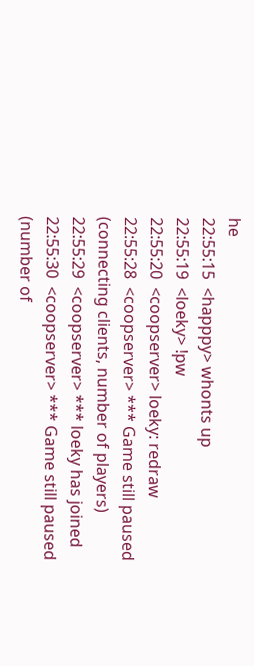he
22:55:15  <happpy> whonts up
22:55:19  <loeky> !pw
22:55:20  <coopserver> loeky: redraw
22:55:28  <coopserver> *** Game still paused (connecting clients, number of players)
22:55:29  <coopserver> *** loeky has joined
22:55:30  <coopserver> *** Game still paused (number of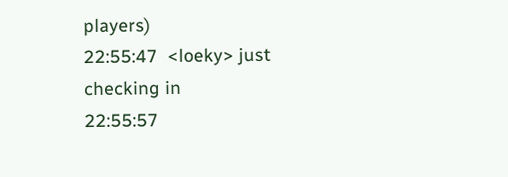players)
22:55:47  <loeky> just checking in
22:55:57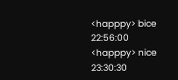<happpy> bice
22:56:00  <happpy> nice
23:30:30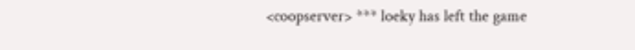<coopserver> *** loeky has left the game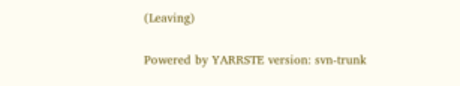(Leaving)

Powered by YARRSTE version: svn-trunk